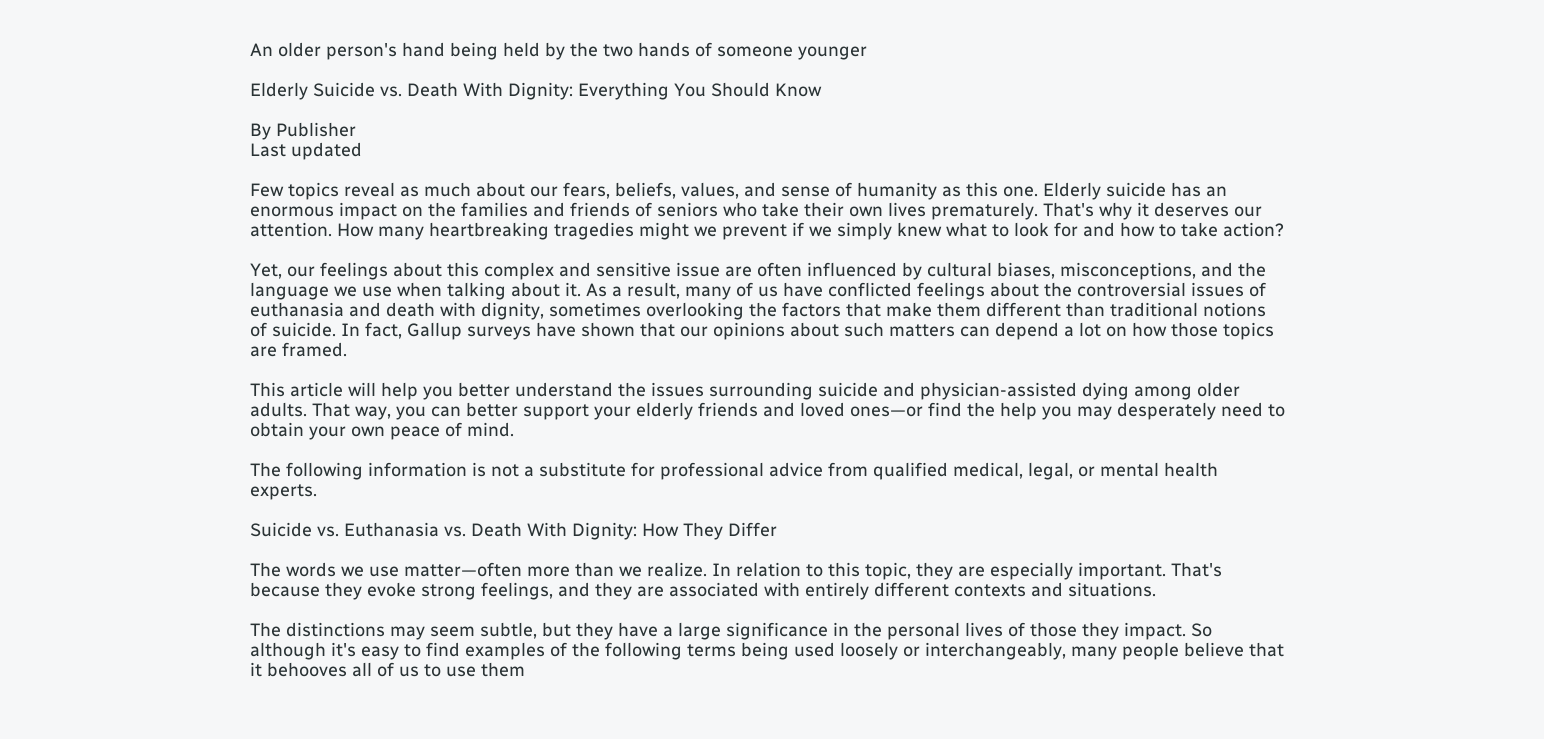An older person's hand being held by the two hands of someone younger

Elderly Suicide vs. Death With Dignity: Everything You Should Know

By Publisher
Last updated

Few topics reveal as much about our fears, beliefs, values, and sense of humanity as this one. Elderly suicide has an enormous impact on the families and friends of seniors who take their own lives prematurely. That's why it deserves our attention. How many heartbreaking tragedies might we prevent if we simply knew what to look for and how to take action?

Yet, our feelings about this complex and sensitive issue are often influenced by cultural biases, misconceptions, and the language we use when talking about it. As a result, many of us have conflicted feelings about the controversial issues of euthanasia and death with dignity, sometimes overlooking the factors that make them different than traditional notions of suicide. In fact, Gallup surveys have shown that our opinions about such matters can depend a lot on how those topics are framed.

This article will help you better understand the issues surrounding suicide and physician-assisted dying among older adults. That way, you can better support your elderly friends and loved ones—or find the help you may desperately need to obtain your own peace of mind.

The following information is not a substitute for professional advice from qualified medical, legal, or mental health experts.

Suicide vs. Euthanasia vs. Death With Dignity: How They Differ

The words we use matter—often more than we realize. In relation to this topic, they are especially important. That's because they evoke strong feelings, and they are associated with entirely different contexts and situations.

The distinctions may seem subtle, but they have a large significance in the personal lives of those they impact. So although it's easy to find examples of the following terms being used loosely or interchangeably, many people believe that it behooves all of us to use them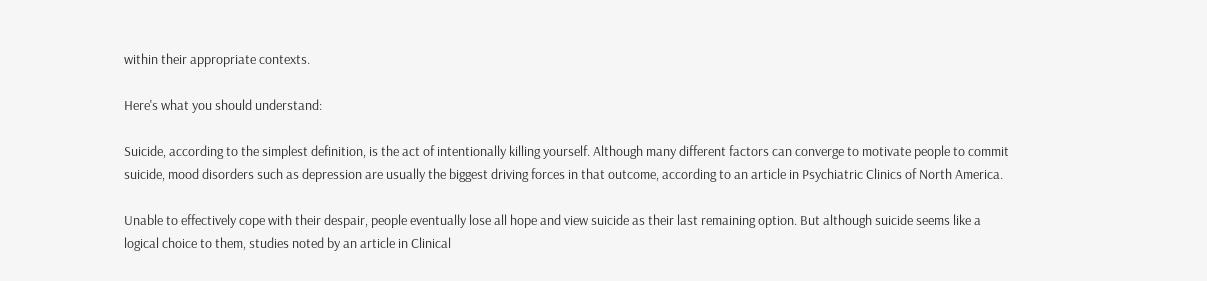within their appropriate contexts.

Here's what you should understand:

Suicide, according to the simplest definition, is the act of intentionally killing yourself. Although many different factors can converge to motivate people to commit suicide, mood disorders such as depression are usually the biggest driving forces in that outcome, according to an article in Psychiatric Clinics of North America.

Unable to effectively cope with their despair, people eventually lose all hope and view suicide as their last remaining option. But although suicide seems like a logical choice to them, studies noted by an article in Clinical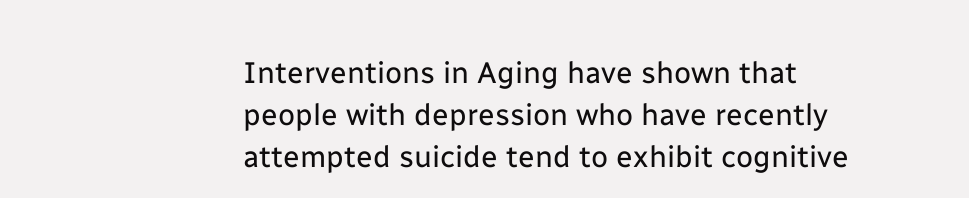Interventions in Aging have shown that people with depression who have recently attempted suicide tend to exhibit cognitive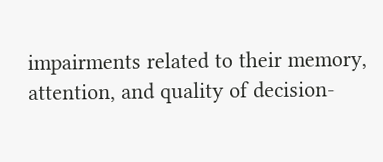impairments related to their memory, attention, and quality of decision-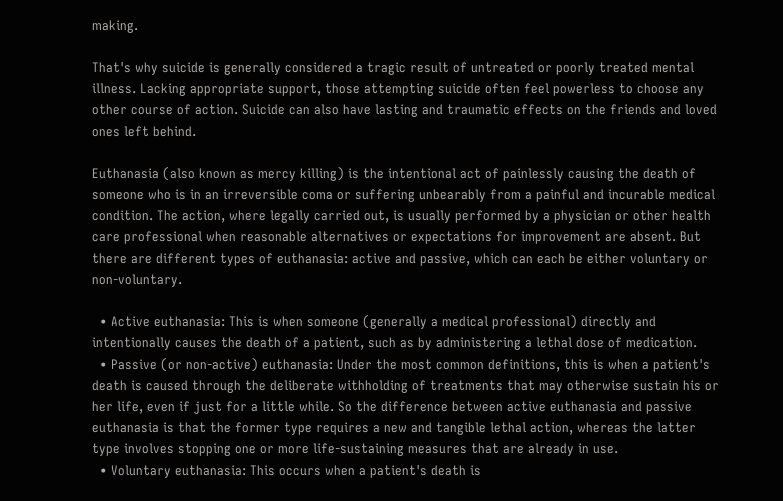making.

That's why suicide is generally considered a tragic result of untreated or poorly treated mental illness. Lacking appropriate support, those attempting suicide often feel powerless to choose any other course of action. Suicide can also have lasting and traumatic effects on the friends and loved ones left behind.

Euthanasia (also known as mercy killing) is the intentional act of painlessly causing the death of someone who is in an irreversible coma or suffering unbearably from a painful and incurable medical condition. The action, where legally carried out, is usually performed by a physician or other health care professional when reasonable alternatives or expectations for improvement are absent. But there are different types of euthanasia: active and passive, which can each be either voluntary or non-voluntary.

  • Active euthanasia: This is when someone (generally a medical professional) directly and intentionally causes the death of a patient, such as by administering a lethal dose of medication.
  • Passive (or non-active) euthanasia: Under the most common definitions, this is when a patient's death is caused through the deliberate withholding of treatments that may otherwise sustain his or her life, even if just for a little while. So the difference between active euthanasia and passive euthanasia is that the former type requires a new and tangible lethal action, whereas the latter type involves stopping one or more life-sustaining measures that are already in use.
  • Voluntary euthanasia: This occurs when a patient's death is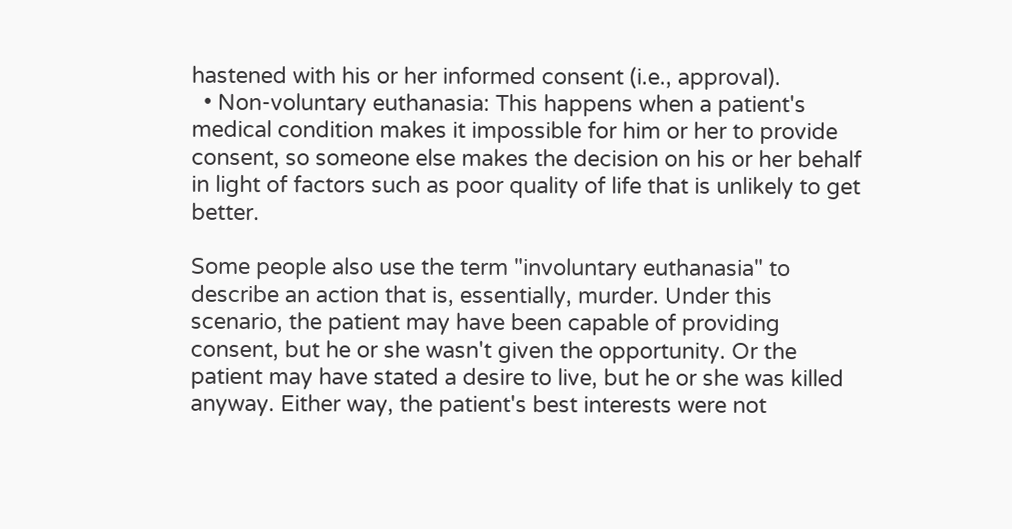hastened with his or her informed consent (i.e., approval).
  • Non-voluntary euthanasia: This happens when a patient's medical condition makes it impossible for him or her to provide consent, so someone else makes the decision on his or her behalf in light of factors such as poor quality of life that is unlikely to get better.

Some people also use the term "involuntary euthanasia" to describe an action that is, essentially, murder. Under this scenario, the patient may have been capable of providing consent, but he or she wasn't given the opportunity. Or the patient may have stated a desire to live, but he or she was killed anyway. Either way, the patient's best interests were not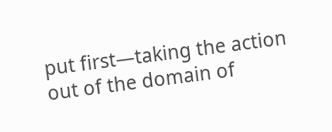put first—taking the action out of the domain of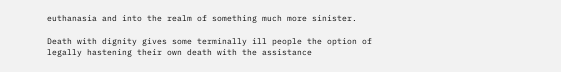euthanasia and into the realm of something much more sinister.

Death with dignity gives some terminally ill people the option of legally hastening their own death with the assistance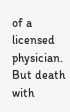of a licensed physician. But death with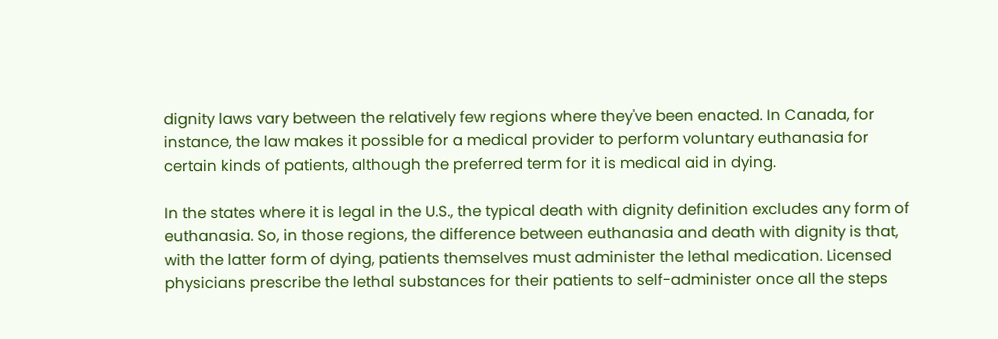dignity laws vary between the relatively few regions where they've been enacted. In Canada, for instance, the law makes it possible for a medical provider to perform voluntary euthanasia for certain kinds of patients, although the preferred term for it is medical aid in dying.

In the states where it is legal in the U.S., the typical death with dignity definition excludes any form of euthanasia. So, in those regions, the difference between euthanasia and death with dignity is that, with the latter form of dying, patients themselves must administer the lethal medication. Licensed physicians prescribe the lethal substances for their patients to self-administer once all the steps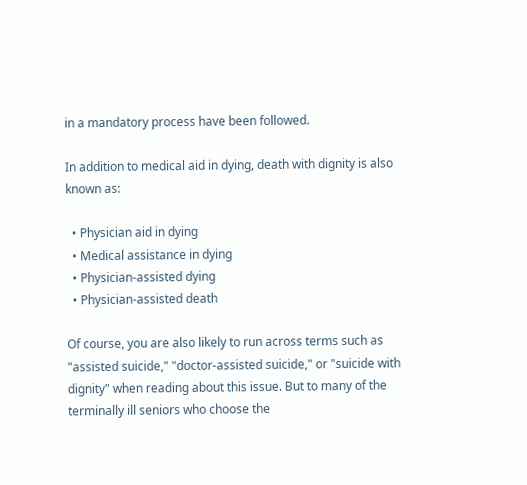in a mandatory process have been followed.

In addition to medical aid in dying, death with dignity is also known as:

  • Physician aid in dying
  • Medical assistance in dying
  • Physician-assisted dying
  • Physician-assisted death

Of course, you are also likely to run across terms such as "assisted suicide," "doctor-assisted suicide," or "suicide with dignity" when reading about this issue. But to many of the terminally ill seniors who choose the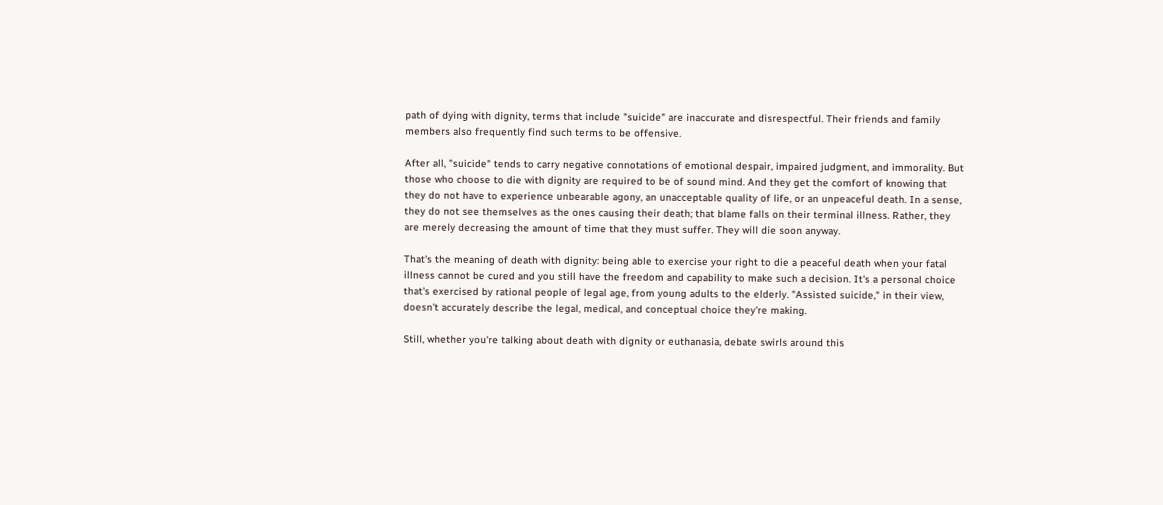path of dying with dignity, terms that include "suicide" are inaccurate and disrespectful. Their friends and family members also frequently find such terms to be offensive.

After all, "suicide" tends to carry negative connotations of emotional despair, impaired judgment, and immorality. But those who choose to die with dignity are required to be of sound mind. And they get the comfort of knowing that they do not have to experience unbearable agony, an unacceptable quality of life, or an unpeaceful death. In a sense, they do not see themselves as the ones causing their death; that blame falls on their terminal illness. Rather, they are merely decreasing the amount of time that they must suffer. They will die soon anyway.

That's the meaning of death with dignity: being able to exercise your right to die a peaceful death when your fatal illness cannot be cured and you still have the freedom and capability to make such a decision. It's a personal choice that's exercised by rational people of legal age, from young adults to the elderly. "Assisted suicide," in their view, doesn't accurately describe the legal, medical, and conceptual choice they're making.

Still, whether you're talking about death with dignity or euthanasia, debate swirls around this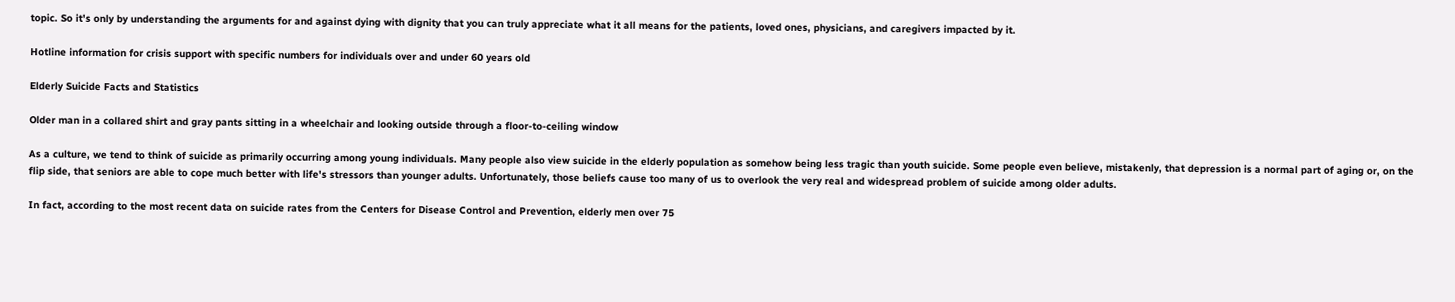topic. So it's only by understanding the arguments for and against dying with dignity that you can truly appreciate what it all means for the patients, loved ones, physicians, and caregivers impacted by it.

Hotline information for crisis support with specific numbers for individuals over and under 60 years old

Elderly Suicide Facts and Statistics

Older man in a collared shirt and gray pants sitting in a wheelchair and looking outside through a floor-to-ceiling window

As a culture, we tend to think of suicide as primarily occurring among young individuals. Many people also view suicide in the elderly population as somehow being less tragic than youth suicide. Some people even believe, mistakenly, that depression is a normal part of aging or, on the flip side, that seniors are able to cope much better with life's stressors than younger adults. Unfortunately, those beliefs cause too many of us to overlook the very real and widespread problem of suicide among older adults.

In fact, according to the most recent data on suicide rates from the Centers for Disease Control and Prevention, elderly men over 75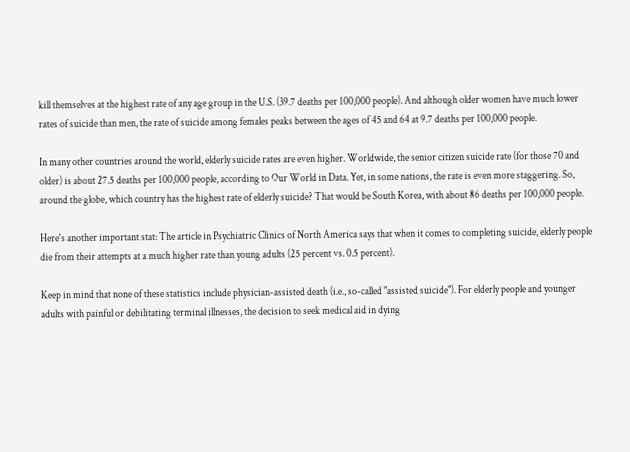kill themselves at the highest rate of any age group in the U.S. (39.7 deaths per 100,000 people). And although older women have much lower rates of suicide than men, the rate of suicide among females peaks between the ages of 45 and 64 at 9.7 deaths per 100,000 people.

In many other countries around the world, elderly suicide rates are even higher. Worldwide, the senior citizen suicide rate (for those 70 and older) is about 27.5 deaths per 100,000 people, according to Our World in Data. Yet, in some nations, the rate is even more staggering. So, around the globe, which country has the highest rate of elderly suicide? That would be South Korea, with about 86 deaths per 100,000 people.

Here's another important stat: The article in Psychiatric Clinics of North America says that when it comes to completing suicide, elderly people die from their attempts at a much higher rate than young adults (25 percent vs. 0.5 percent).

Keep in mind that none of these statistics include physician-assisted death (i.e., so-called "assisted suicide"). For elderly people and younger adults with painful or debilitating terminal illnesses, the decision to seek medical aid in dying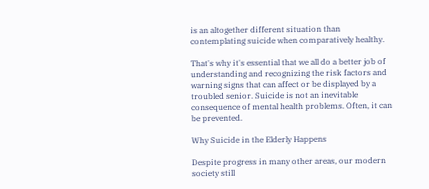is an altogether different situation than contemplating suicide when comparatively healthy.

That's why it's essential that we all do a better job of understanding and recognizing the risk factors and warning signs that can affect or be displayed by a troubled senior. Suicide is not an inevitable consequence of mental health problems. Often, it can be prevented.

Why Suicide in the Elderly Happens

Despite progress in many other areas, our modern society still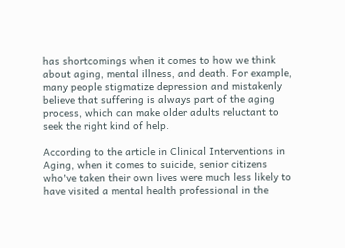has shortcomings when it comes to how we think about aging, mental illness, and death. For example, many people stigmatize depression and mistakenly believe that suffering is always part of the aging process, which can make older adults reluctant to seek the right kind of help.

According to the article in Clinical Interventions in Aging, when it comes to suicide, senior citizens who've taken their own lives were much less likely to have visited a mental health professional in the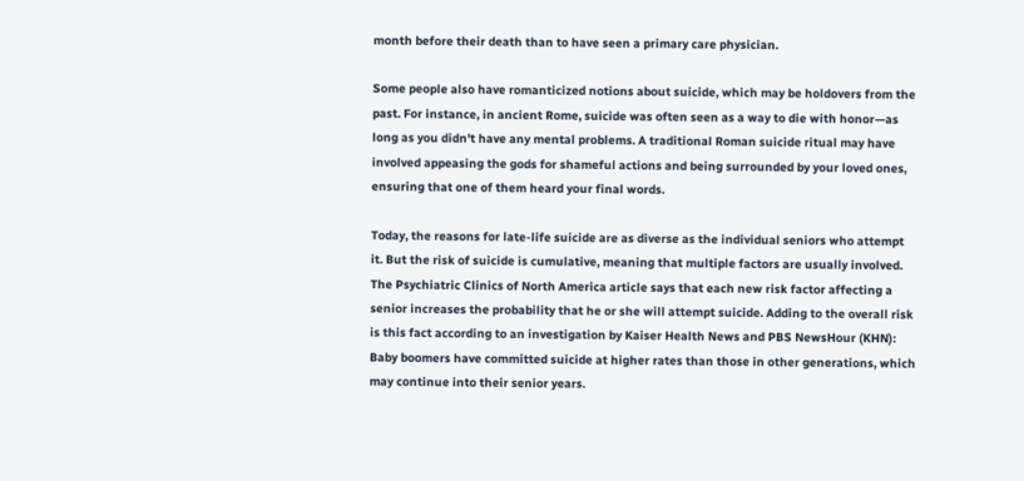month before their death than to have seen a primary care physician.

Some people also have romanticized notions about suicide, which may be holdovers from the past. For instance, in ancient Rome, suicide was often seen as a way to die with honor—as long as you didn't have any mental problems. A traditional Roman suicide ritual may have involved appeasing the gods for shameful actions and being surrounded by your loved ones, ensuring that one of them heard your final words.

Today, the reasons for late-life suicide are as diverse as the individual seniors who attempt it. But the risk of suicide is cumulative, meaning that multiple factors are usually involved. The Psychiatric Clinics of North America article says that each new risk factor affecting a senior increases the probability that he or she will attempt suicide. Adding to the overall risk is this fact according to an investigation by Kaiser Health News and PBS NewsHour (KHN): Baby boomers have committed suicide at higher rates than those in other generations, which may continue into their senior years.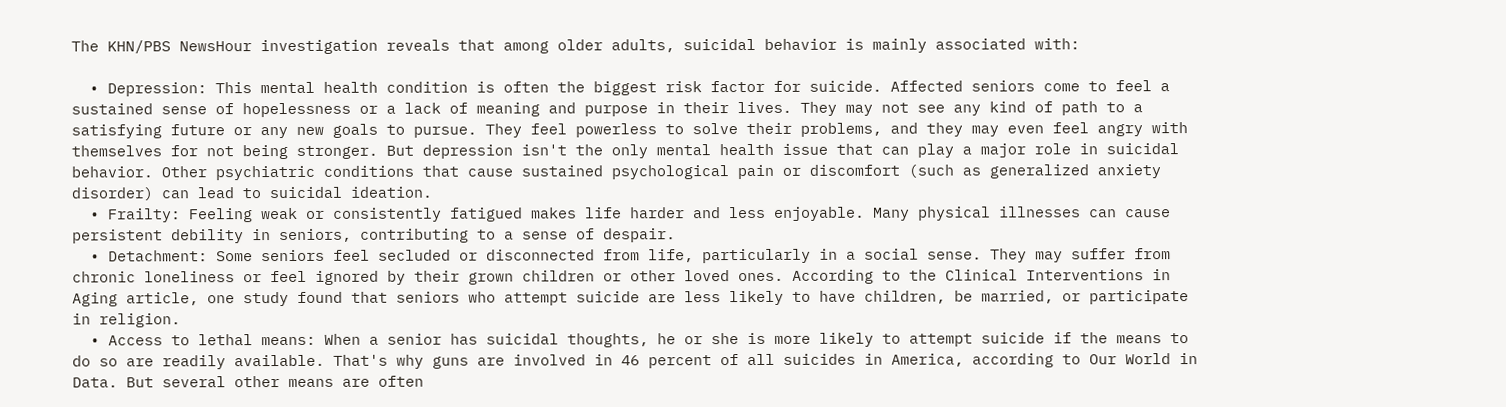The KHN/PBS NewsHour investigation reveals that among older adults, suicidal behavior is mainly associated with:

  • Depression: This mental health condition is often the biggest risk factor for suicide. Affected seniors come to feel a sustained sense of hopelessness or a lack of meaning and purpose in their lives. They may not see any kind of path to a satisfying future or any new goals to pursue. They feel powerless to solve their problems, and they may even feel angry with themselves for not being stronger. But depression isn't the only mental health issue that can play a major role in suicidal behavior. Other psychiatric conditions that cause sustained psychological pain or discomfort (such as generalized anxiety disorder) can lead to suicidal ideation.
  • Frailty: Feeling weak or consistently fatigued makes life harder and less enjoyable. Many physical illnesses can cause persistent debility in seniors, contributing to a sense of despair.
  • Detachment: Some seniors feel secluded or disconnected from life, particularly in a social sense. They may suffer from chronic loneliness or feel ignored by their grown children or other loved ones. According to the Clinical Interventions in Aging article, one study found that seniors who attempt suicide are less likely to have children, be married, or participate in religion.
  • Access to lethal means: When a senior has suicidal thoughts, he or she is more likely to attempt suicide if the means to do so are readily available. That's why guns are involved in 46 percent of all suicides in America, according to Our World in Data. But several other means are often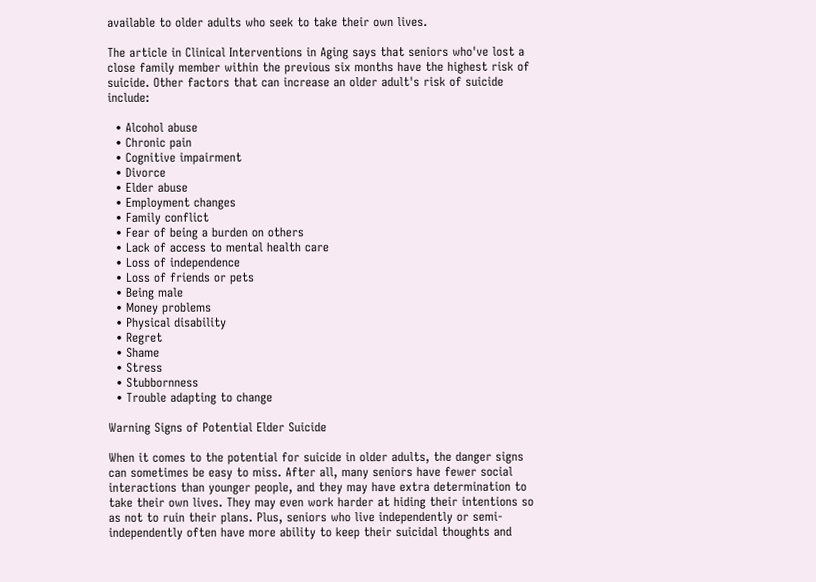available to older adults who seek to take their own lives.

The article in Clinical Interventions in Aging says that seniors who've lost a close family member within the previous six months have the highest risk of suicide. Other factors that can increase an older adult's risk of suicide include:

  • Alcohol abuse
  • Chronic pain
  • Cognitive impairment
  • Divorce
  • Elder abuse
  • Employment changes
  • Family conflict
  • Fear of being a burden on others
  • Lack of access to mental health care
  • Loss of independence
  • Loss of friends or pets
  • Being male
  • Money problems
  • Physical disability
  • Regret
  • Shame
  • Stress
  • Stubbornness
  • Trouble adapting to change

Warning Signs of Potential Elder Suicide

When it comes to the potential for suicide in older adults, the danger signs can sometimes be easy to miss. After all, many seniors have fewer social interactions than younger people, and they may have extra determination to take their own lives. They may even work harder at hiding their intentions so as not to ruin their plans. Plus, seniors who live independently or semi-independently often have more ability to keep their suicidal thoughts and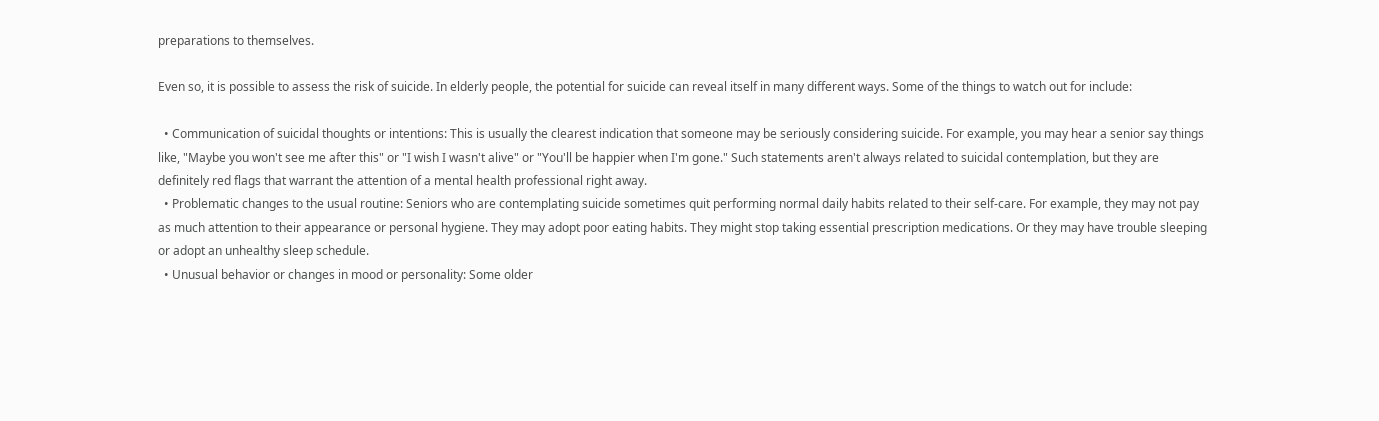preparations to themselves.

Even so, it is possible to assess the risk of suicide. In elderly people, the potential for suicide can reveal itself in many different ways. Some of the things to watch out for include:

  • Communication of suicidal thoughts or intentions: This is usually the clearest indication that someone may be seriously considering suicide. For example, you may hear a senior say things like, "Maybe you won't see me after this" or "I wish I wasn't alive" or "You'll be happier when I'm gone." Such statements aren't always related to suicidal contemplation, but they are definitely red flags that warrant the attention of a mental health professional right away.
  • Problematic changes to the usual routine: Seniors who are contemplating suicide sometimes quit performing normal daily habits related to their self-care. For example, they may not pay as much attention to their appearance or personal hygiene. They may adopt poor eating habits. They might stop taking essential prescription medications. Or they may have trouble sleeping or adopt an unhealthy sleep schedule.
  • Unusual behavior or changes in mood or personality: Some older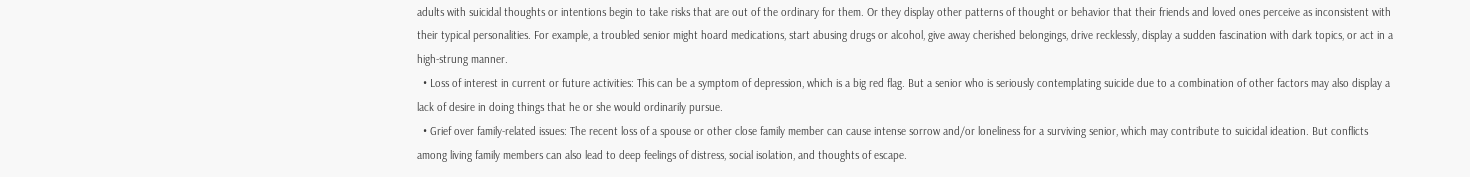adults with suicidal thoughts or intentions begin to take risks that are out of the ordinary for them. Or they display other patterns of thought or behavior that their friends and loved ones perceive as inconsistent with their typical personalities. For example, a troubled senior might hoard medications, start abusing drugs or alcohol, give away cherished belongings, drive recklessly, display a sudden fascination with dark topics, or act in a high-strung manner.
  • Loss of interest in current or future activities: This can be a symptom of depression, which is a big red flag. But a senior who is seriously contemplating suicide due to a combination of other factors may also display a lack of desire in doing things that he or she would ordinarily pursue.
  • Grief over family-related issues: The recent loss of a spouse or other close family member can cause intense sorrow and/or loneliness for a surviving senior, which may contribute to suicidal ideation. But conflicts among living family members can also lead to deep feelings of distress, social isolation, and thoughts of escape.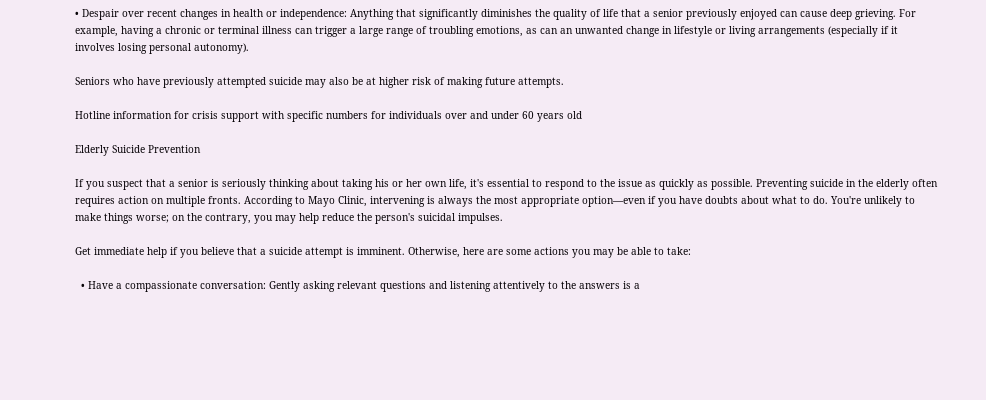• Despair over recent changes in health or independence: Anything that significantly diminishes the quality of life that a senior previously enjoyed can cause deep grieving. For example, having a chronic or terminal illness can trigger a large range of troubling emotions, as can an unwanted change in lifestyle or living arrangements (especially if it involves losing personal autonomy).

Seniors who have previously attempted suicide may also be at higher risk of making future attempts.

Hotline information for crisis support with specific numbers for individuals over and under 60 years old

Elderly Suicide Prevention

If you suspect that a senior is seriously thinking about taking his or her own life, it's essential to respond to the issue as quickly as possible. Preventing suicide in the elderly often requires action on multiple fronts. According to Mayo Clinic, intervening is always the most appropriate option—even if you have doubts about what to do. You're unlikely to make things worse; on the contrary, you may help reduce the person's suicidal impulses.

Get immediate help if you believe that a suicide attempt is imminent. Otherwise, here are some actions you may be able to take:

  • Have a compassionate conversation: Gently asking relevant questions and listening attentively to the answers is a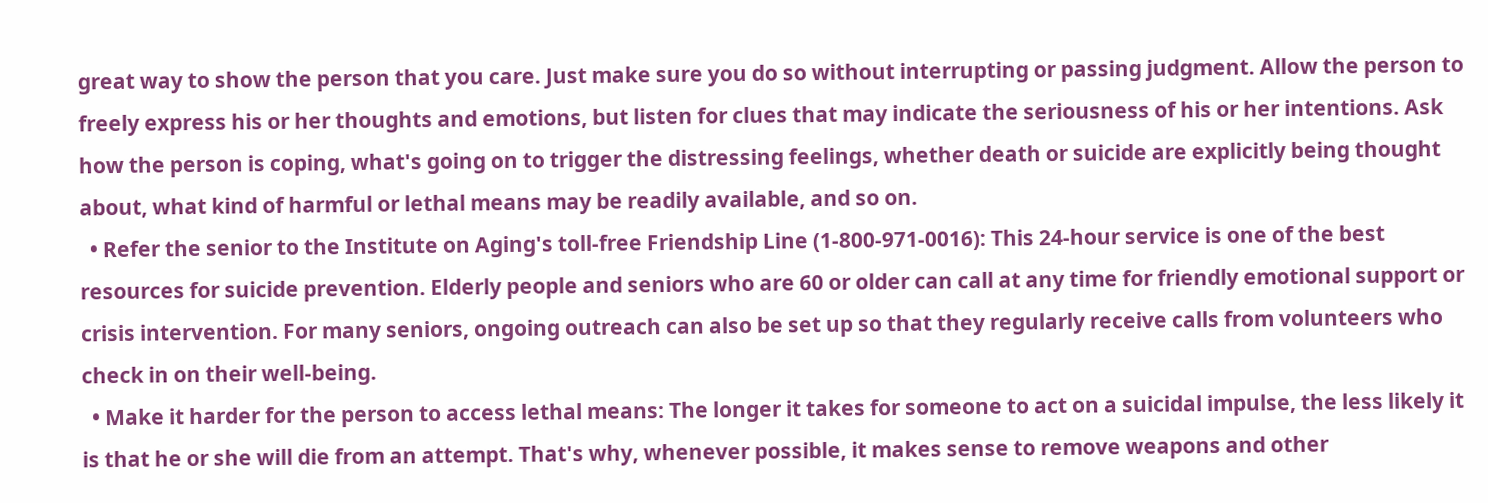great way to show the person that you care. Just make sure you do so without interrupting or passing judgment. Allow the person to freely express his or her thoughts and emotions, but listen for clues that may indicate the seriousness of his or her intentions. Ask how the person is coping, what's going on to trigger the distressing feelings, whether death or suicide are explicitly being thought about, what kind of harmful or lethal means may be readily available, and so on.
  • Refer the senior to the Institute on Aging's toll-free Friendship Line (1-800-971-0016): This 24-hour service is one of the best resources for suicide prevention. Elderly people and seniors who are 60 or older can call at any time for friendly emotional support or crisis intervention. For many seniors, ongoing outreach can also be set up so that they regularly receive calls from volunteers who check in on their well-being.
  • Make it harder for the person to access lethal means: The longer it takes for someone to act on a suicidal impulse, the less likely it is that he or she will die from an attempt. That's why, whenever possible, it makes sense to remove weapons and other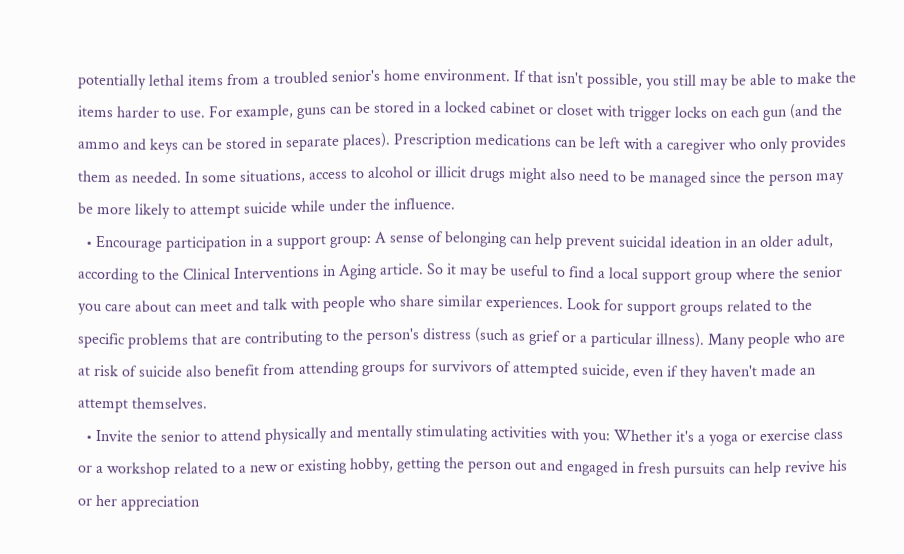potentially lethal items from a troubled senior's home environment. If that isn't possible, you still may be able to make the items harder to use. For example, guns can be stored in a locked cabinet or closet with trigger locks on each gun (and the ammo and keys can be stored in separate places). Prescription medications can be left with a caregiver who only provides them as needed. In some situations, access to alcohol or illicit drugs might also need to be managed since the person may be more likely to attempt suicide while under the influence.
  • Encourage participation in a support group: A sense of belonging can help prevent suicidal ideation in an older adult, according to the Clinical Interventions in Aging article. So it may be useful to find a local support group where the senior you care about can meet and talk with people who share similar experiences. Look for support groups related to the specific problems that are contributing to the person's distress (such as grief or a particular illness). Many people who are at risk of suicide also benefit from attending groups for survivors of attempted suicide, even if they haven't made an attempt themselves.
  • Invite the senior to attend physically and mentally stimulating activities with you: Whether it's a yoga or exercise class or a workshop related to a new or existing hobby, getting the person out and engaged in fresh pursuits can help revive his or her appreciation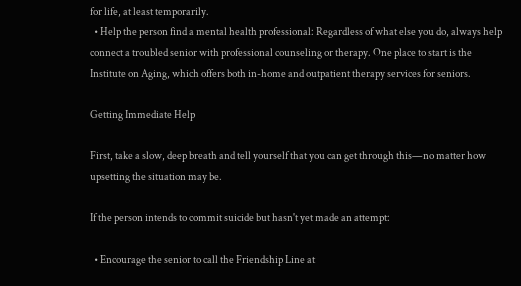for life, at least temporarily.
  • Help the person find a mental health professional: Regardless of what else you do, always help connect a troubled senior with professional counseling or therapy. One place to start is the Institute on Aging, which offers both in-home and outpatient therapy services for seniors.

Getting Immediate Help

First, take a slow, deep breath and tell yourself that you can get through this—no matter how upsetting the situation may be.

If the person intends to commit suicide but hasn't yet made an attempt:

  • Encourage the senior to call the Friendship Line at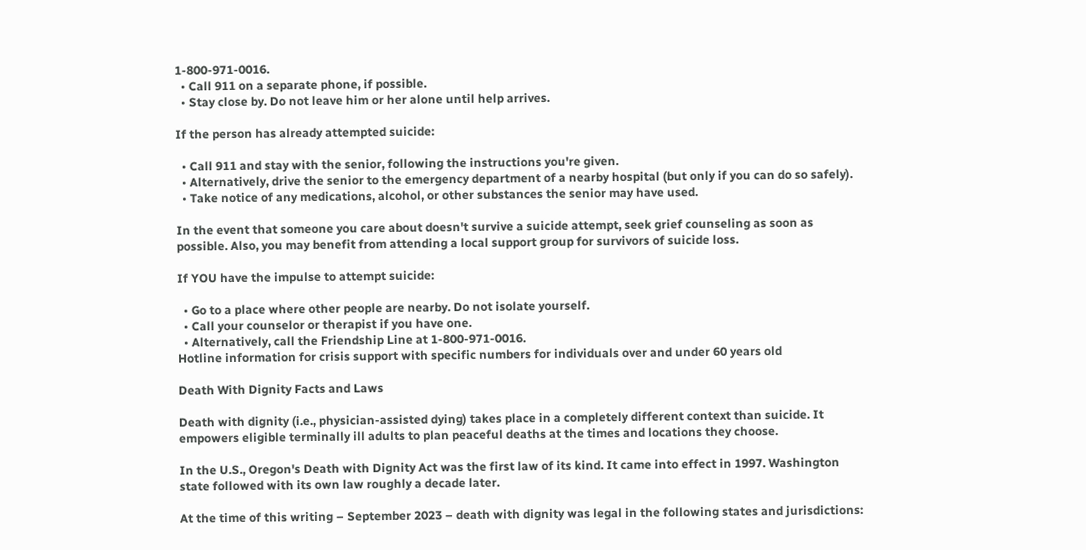1-800-971-0016.
  • Call 911 on a separate phone, if possible.
  • Stay close by. Do not leave him or her alone until help arrives.

If the person has already attempted suicide:

  • Call 911 and stay with the senior, following the instructions you're given.
  • Alternatively, drive the senior to the emergency department of a nearby hospital (but only if you can do so safely).
  • Take notice of any medications, alcohol, or other substances the senior may have used.

In the event that someone you care about doesn't survive a suicide attempt, seek grief counseling as soon as possible. Also, you may benefit from attending a local support group for survivors of suicide loss.

If YOU have the impulse to attempt suicide:

  • Go to a place where other people are nearby. Do not isolate yourself.
  • Call your counselor or therapist if you have one.
  • Alternatively, call the Friendship Line at 1-800-971-0016.
Hotline information for crisis support with specific numbers for individuals over and under 60 years old

Death With Dignity Facts and Laws

Death with dignity (i.e., physician-assisted dying) takes place in a completely different context than suicide. It empowers eligible terminally ill adults to plan peaceful deaths at the times and locations they choose.

In the U.S., Oregon's Death with Dignity Act was the first law of its kind. It came into effect in 1997. Washington state followed with its own law roughly a decade later.

At the time of this writing – September 2023 – death with dignity was legal in the following states and jurisdictions: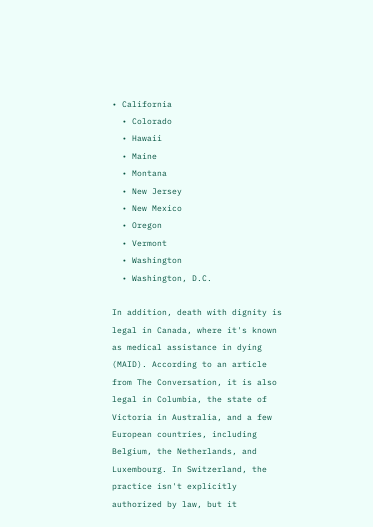• California
  • Colorado
  • Hawaii
  • Maine
  • Montana
  • New Jersey
  • New Mexico
  • Oregon
  • Vermont
  • Washington
  • Washington, D.C.

In addition, death with dignity is legal in Canada, where it's known as medical assistance in dying (MAID). According to an article from The Conversation, it is also legal in Columbia, the state of Victoria in Australia, and a few European countries, including Belgium, the Netherlands, and Luxembourg. In Switzerland, the practice isn't explicitly authorized by law, but it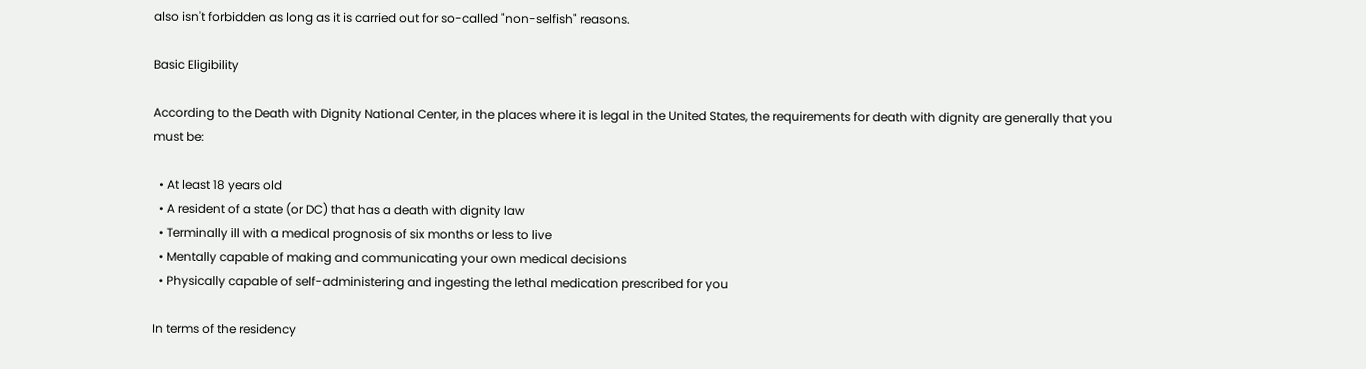also isn't forbidden as long as it is carried out for so-called "non-selfish" reasons.

Basic Eligibility

According to the Death with Dignity National Center, in the places where it is legal in the United States, the requirements for death with dignity are generally that you must be:

  • At least 18 years old
  • A resident of a state (or DC) that has a death with dignity law
  • Terminally ill with a medical prognosis of six months or less to live
  • Mentally capable of making and communicating your own medical decisions
  • Physically capable of self-administering and ingesting the lethal medication prescribed for you

In terms of the residency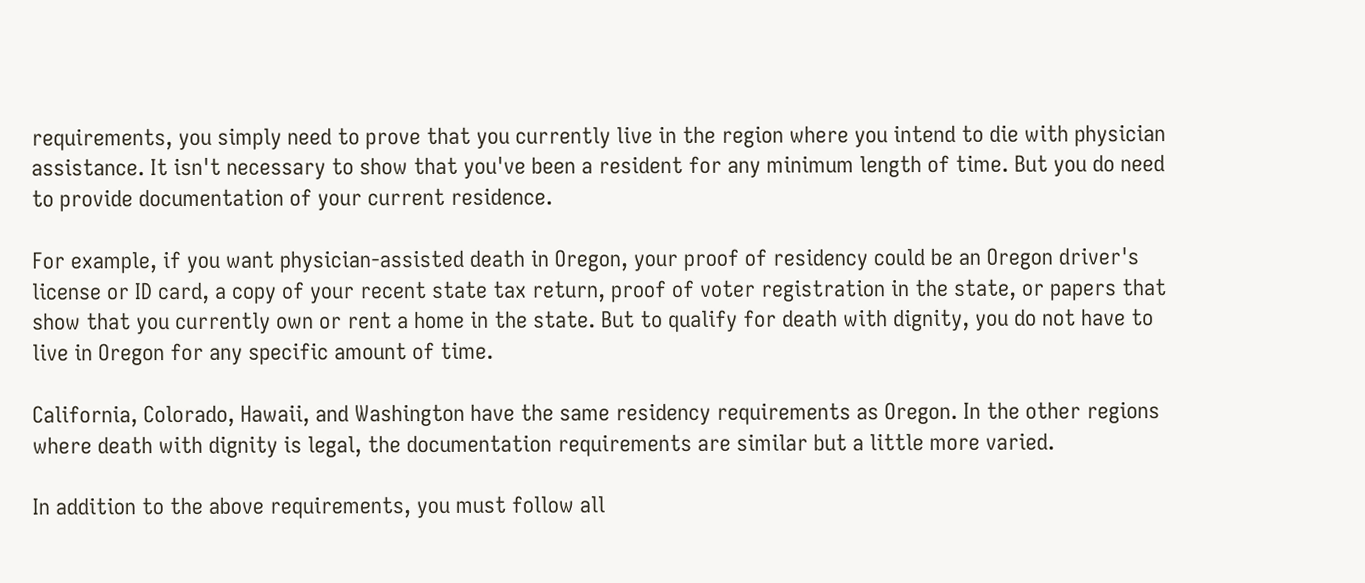requirements, you simply need to prove that you currently live in the region where you intend to die with physician assistance. It isn't necessary to show that you've been a resident for any minimum length of time. But you do need to provide documentation of your current residence.

For example, if you want physician-assisted death in Oregon, your proof of residency could be an Oregon driver's license or ID card, a copy of your recent state tax return, proof of voter registration in the state, or papers that show that you currently own or rent a home in the state. But to qualify for death with dignity, you do not have to live in Oregon for any specific amount of time.

California, Colorado, Hawaii, and Washington have the same residency requirements as Oregon. In the other regions where death with dignity is legal, the documentation requirements are similar but a little more varied.

In addition to the above requirements, you must follow all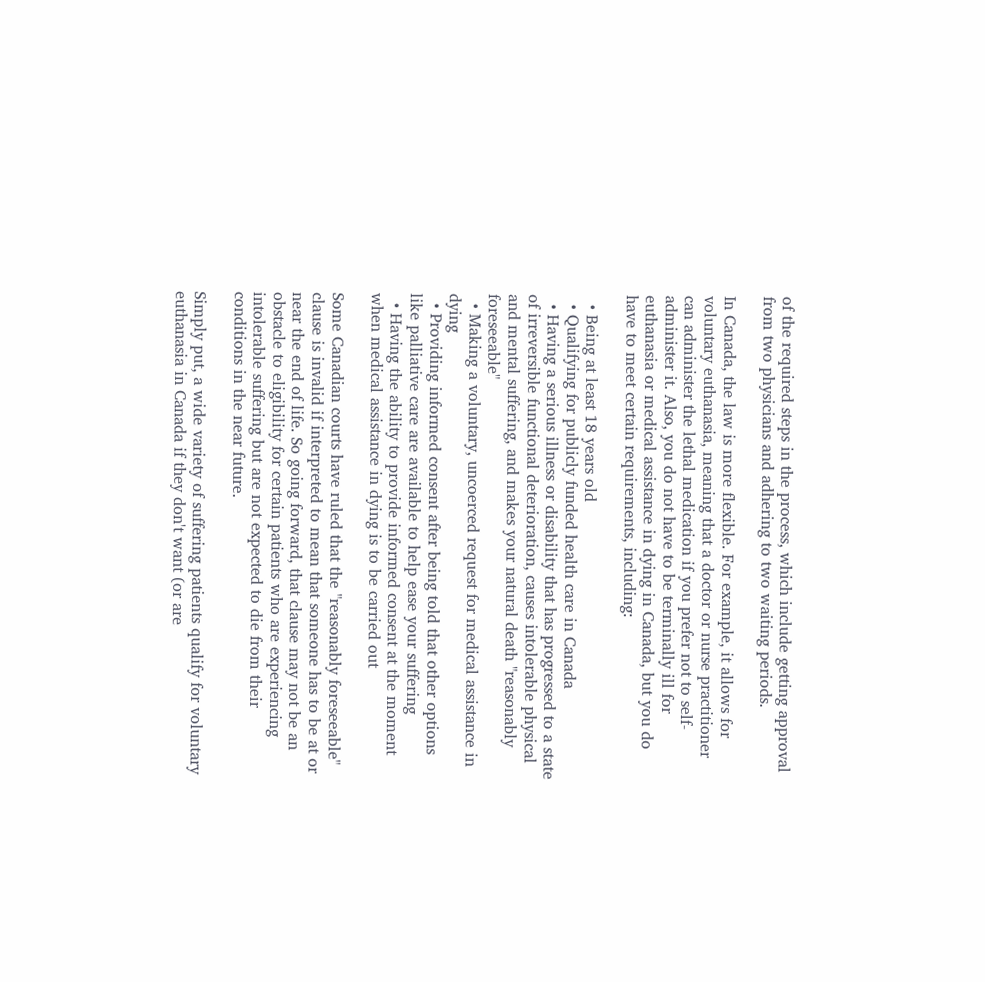of the required steps in the process, which include getting approval from two physicians and adhering to two waiting periods.

In Canada, the law is more flexible. For example, it allows for voluntary euthanasia, meaning that a doctor or nurse practitioner can administer the lethal medication if you prefer not to self-administer it. Also, you do not have to be terminally ill for euthanasia or medical assistance in dying in Canada, but you do have to meet certain requirements, including:

  • Being at least 18 years old
  • Qualifying for publicly funded health care in Canada
  • Having a serious illness or disability that has progressed to a state of irreversible functional deterioration, causes intolerable physical and mental suffering, and makes your natural death "reasonably foreseeable"
  • Making a voluntary, uncoerced request for medical assistance in dying
  • Providing informed consent after being told that other options like palliative care are available to help ease your suffering
  • Having the ability to provide informed consent at the moment when medical assistance in dying is to be carried out

Some Canadian courts have ruled that the "reasonably foreseeable" clause is invalid if interpreted to mean that someone has to be at or near the end of life. So going forward, that clause may not be an obstacle to eligibility for certain patients who are experiencing intolerable suffering but are not expected to die from their conditions in the near future.

Simply put, a wide variety of suffering patients qualify for voluntary euthanasia in Canada if they don't want (or are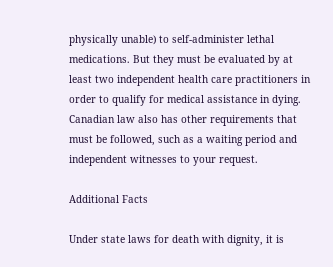physically unable) to self-administer lethal medications. But they must be evaluated by at least two independent health care practitioners in order to qualify for medical assistance in dying. Canadian law also has other requirements that must be followed, such as a waiting period and independent witnesses to your request.

Additional Facts

Under state laws for death with dignity, it is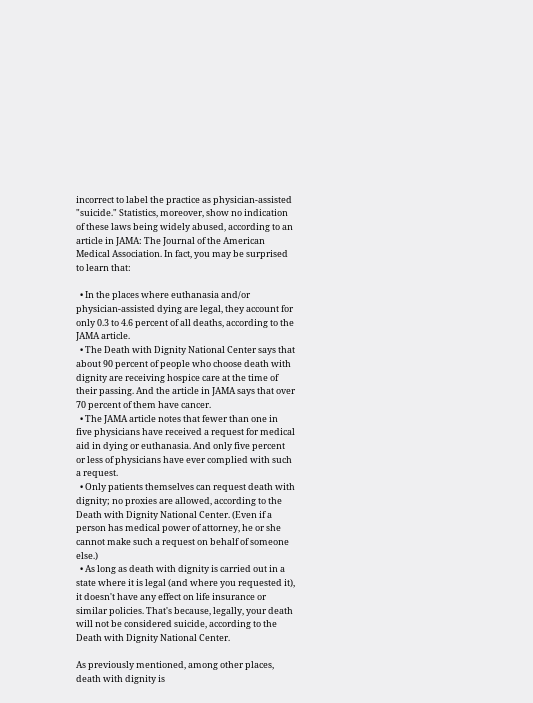incorrect to label the practice as physician-assisted "suicide." Statistics, moreover, show no indication of these laws being widely abused, according to an article in JAMA: The Journal of the American Medical Association. In fact, you may be surprised to learn that:

  • In the places where euthanasia and/or physician-assisted dying are legal, they account for only 0.3 to 4.6 percent of all deaths, according to the JAMA article.
  • The Death with Dignity National Center says that about 90 percent of people who choose death with dignity are receiving hospice care at the time of their passing. And the article in JAMA says that over 70 percent of them have cancer.
  • The JAMA article notes that fewer than one in five physicians have received a request for medical aid in dying or euthanasia. And only five percent or less of physicians have ever complied with such a request.
  • Only patients themselves can request death with dignity; no proxies are allowed, according to the Death with Dignity National Center. (Even if a person has medical power of attorney, he or she cannot make such a request on behalf of someone else.)
  • As long as death with dignity is carried out in a state where it is legal (and where you requested it), it doesn't have any effect on life insurance or similar policies. That's because, legally, your death will not be considered suicide, according to the Death with Dignity National Center.

As previously mentioned, among other places, death with dignity is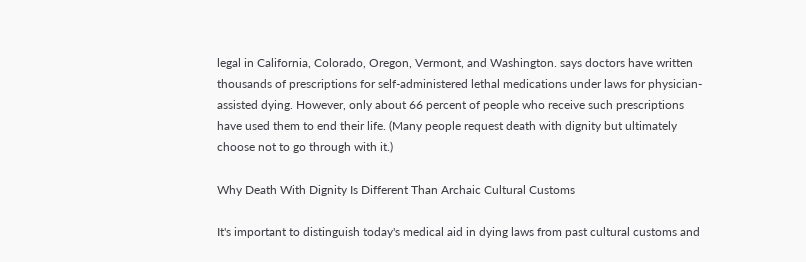legal in California, Colorado, Oregon, Vermont, and Washington. says doctors have written thousands of prescriptions for self-administered lethal medications under laws for physician-assisted dying. However, only about 66 percent of people who receive such prescriptions have used them to end their life. (Many people request death with dignity but ultimately choose not to go through with it.)

Why Death With Dignity Is Different Than Archaic Cultural Customs

It's important to distinguish today's medical aid in dying laws from past cultural customs and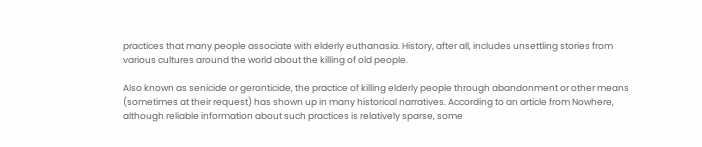practices that many people associate with elderly euthanasia. History, after all, includes unsettling stories from various cultures around the world about the killing of old people.

Also known as senicide or geronticide, the practice of killing elderly people through abandonment or other means (sometimes at their request) has shown up in many historical narratives. According to an article from Nowhere, although reliable information about such practices is relatively sparse, some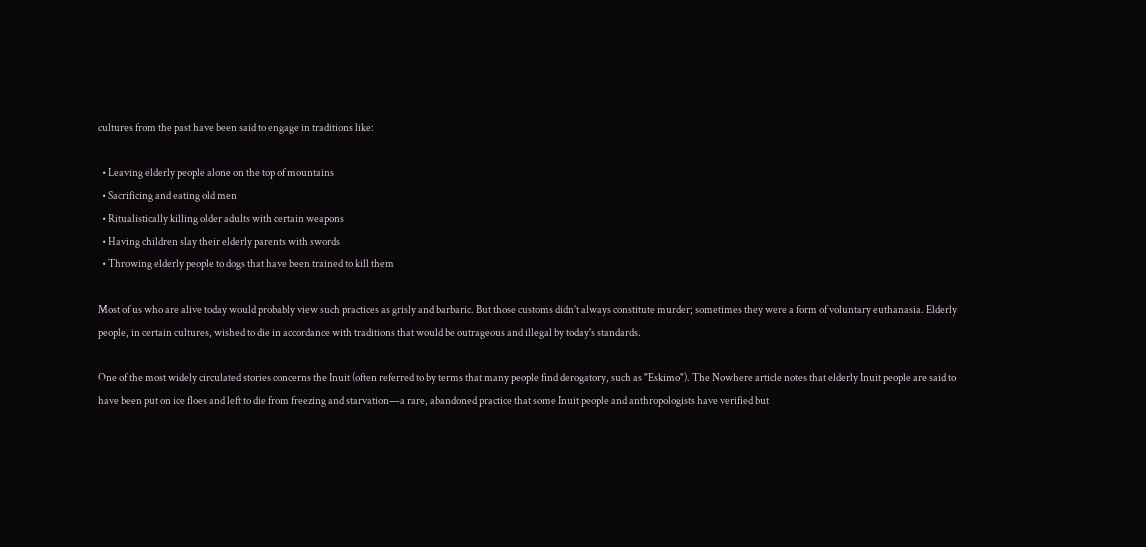cultures from the past have been said to engage in traditions like:

  • Leaving elderly people alone on the top of mountains
  • Sacrificing and eating old men
  • Ritualistically killing older adults with certain weapons
  • Having children slay their elderly parents with swords
  • Throwing elderly people to dogs that have been trained to kill them

Most of us who are alive today would probably view such practices as grisly and barbaric. But those customs didn't always constitute murder; sometimes they were a form of voluntary euthanasia. Elderly people, in certain cultures, wished to die in accordance with traditions that would be outrageous and illegal by today's standards.

One of the most widely circulated stories concerns the Inuit (often referred to by terms that many people find derogatory, such as "Eskimo"). The Nowhere article notes that elderly Inuit people are said to have been put on ice floes and left to die from freezing and starvation—a rare, abandoned practice that some Inuit people and anthropologists have verified but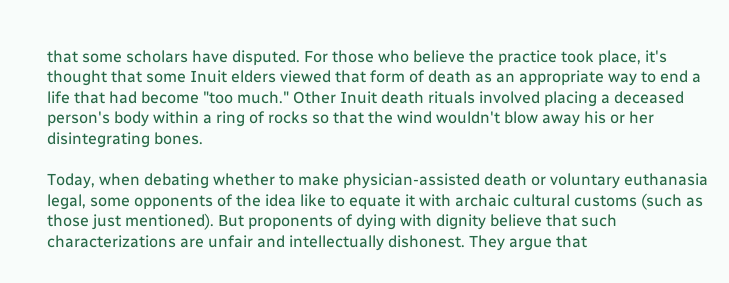that some scholars have disputed. For those who believe the practice took place, it's thought that some Inuit elders viewed that form of death as an appropriate way to end a life that had become "too much." Other Inuit death rituals involved placing a deceased person's body within a ring of rocks so that the wind wouldn't blow away his or her disintegrating bones.

Today, when debating whether to make physician-assisted death or voluntary euthanasia legal, some opponents of the idea like to equate it with archaic cultural customs (such as those just mentioned). But proponents of dying with dignity believe that such characterizations are unfair and intellectually dishonest. They argue that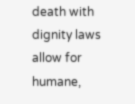death with dignity laws allow for humane,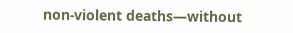non-violent deaths—without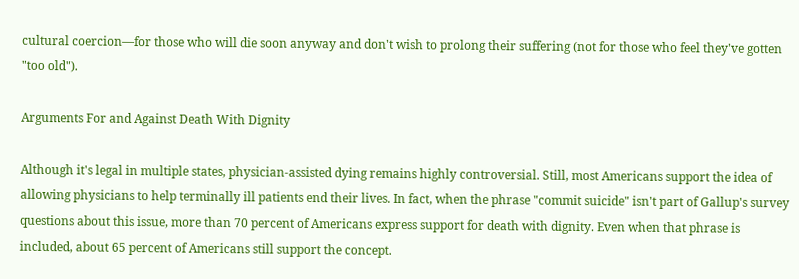cultural coercion—for those who will die soon anyway and don't wish to prolong their suffering (not for those who feel they've gotten "too old").

Arguments For and Against Death With Dignity

Although it's legal in multiple states, physician-assisted dying remains highly controversial. Still, most Americans support the idea of allowing physicians to help terminally ill patients end their lives. In fact, when the phrase "commit suicide" isn't part of Gallup's survey questions about this issue, more than 70 percent of Americans express support for death with dignity. Even when that phrase is included, about 65 percent of Americans still support the concept.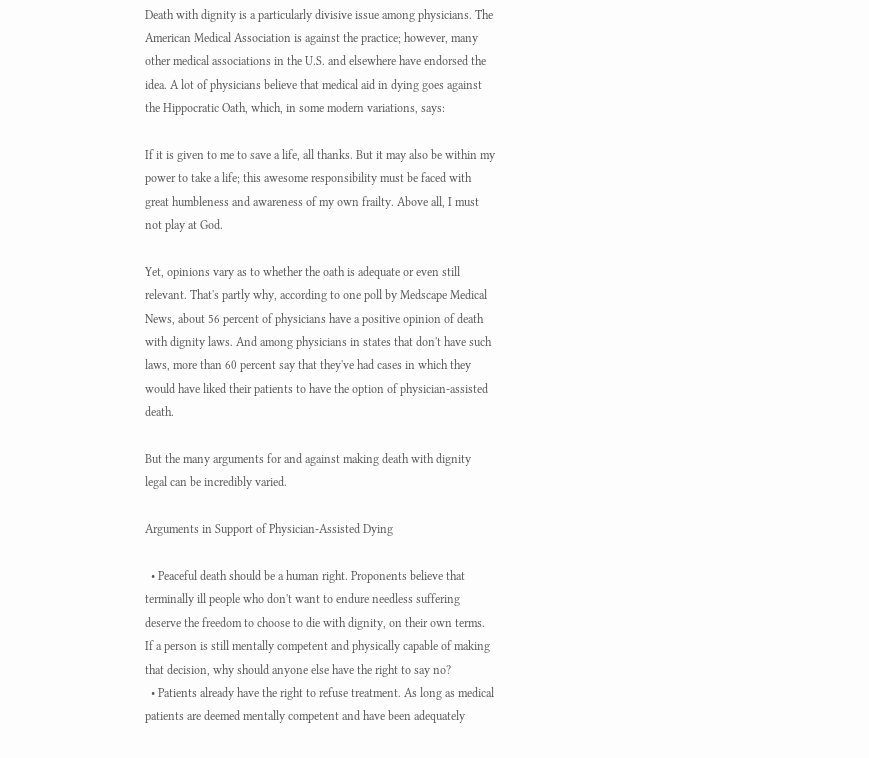Death with dignity is a particularly divisive issue among physicians. The American Medical Association is against the practice; however, many other medical associations in the U.S. and elsewhere have endorsed the idea. A lot of physicians believe that medical aid in dying goes against the Hippocratic Oath, which, in some modern variations, says:

If it is given to me to save a life, all thanks. But it may also be within my power to take a life; this awesome responsibility must be faced with great humbleness and awareness of my own frailty. Above all, I must not play at God.

Yet, opinions vary as to whether the oath is adequate or even still relevant. That's partly why, according to one poll by Medscape Medical News, about 56 percent of physicians have a positive opinion of death with dignity laws. And among physicians in states that don't have such laws, more than 60 percent say that they've had cases in which they would have liked their patients to have the option of physician-assisted death.

But the many arguments for and against making death with dignity legal can be incredibly varied.

Arguments in Support of Physician-Assisted Dying

  • Peaceful death should be a human right. Proponents believe that terminally ill people who don't want to endure needless suffering deserve the freedom to choose to die with dignity, on their own terms. If a person is still mentally competent and physically capable of making that decision, why should anyone else have the right to say no?
  • Patients already have the right to refuse treatment. As long as medical patients are deemed mentally competent and have been adequately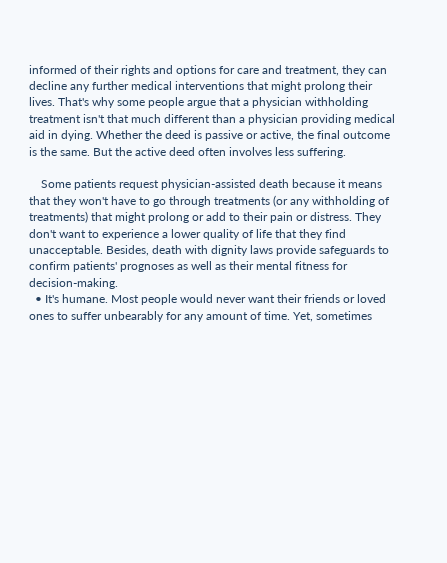informed of their rights and options for care and treatment, they can decline any further medical interventions that might prolong their lives. That's why some people argue that a physician withholding treatment isn't that much different than a physician providing medical aid in dying. Whether the deed is passive or active, the final outcome is the same. But the active deed often involves less suffering.

    Some patients request physician-assisted death because it means that they won't have to go through treatments (or any withholding of treatments) that might prolong or add to their pain or distress. They don't want to experience a lower quality of life that they find unacceptable. Besides, death with dignity laws provide safeguards to confirm patients' prognoses as well as their mental fitness for decision-making.
  • It's humane. Most people would never want their friends or loved ones to suffer unbearably for any amount of time. Yet, sometimes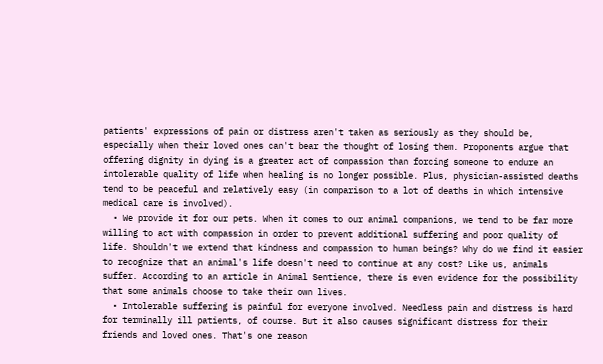patients' expressions of pain or distress aren't taken as seriously as they should be, especially when their loved ones can't bear the thought of losing them. Proponents argue that offering dignity in dying is a greater act of compassion than forcing someone to endure an intolerable quality of life when healing is no longer possible. Plus, physician-assisted deaths tend to be peaceful and relatively easy (in comparison to a lot of deaths in which intensive medical care is involved).
  • We provide it for our pets. When it comes to our animal companions, we tend to be far more willing to act with compassion in order to prevent additional suffering and poor quality of life. Shouldn't we extend that kindness and compassion to human beings? Why do we find it easier to recognize that an animal's life doesn't need to continue at any cost? Like us, animals suffer. According to an article in Animal Sentience, there is even evidence for the possibility that some animals choose to take their own lives.
  • Intolerable suffering is painful for everyone involved. Needless pain and distress is hard for terminally ill patients, of course. But it also causes significant distress for their friends and loved ones. That's one reason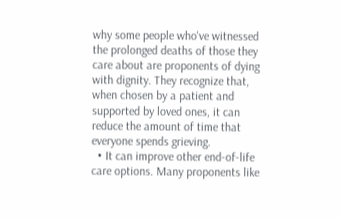why some people who've witnessed the prolonged deaths of those they care about are proponents of dying with dignity. They recognize that, when chosen by a patient and supported by loved ones, it can reduce the amount of time that everyone spends grieving.
  • It can improve other end-of-life care options. Many proponents like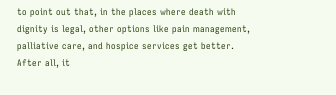to point out that, in the places where death with dignity is legal, other options like pain management, palliative care, and hospice services get better. After all, it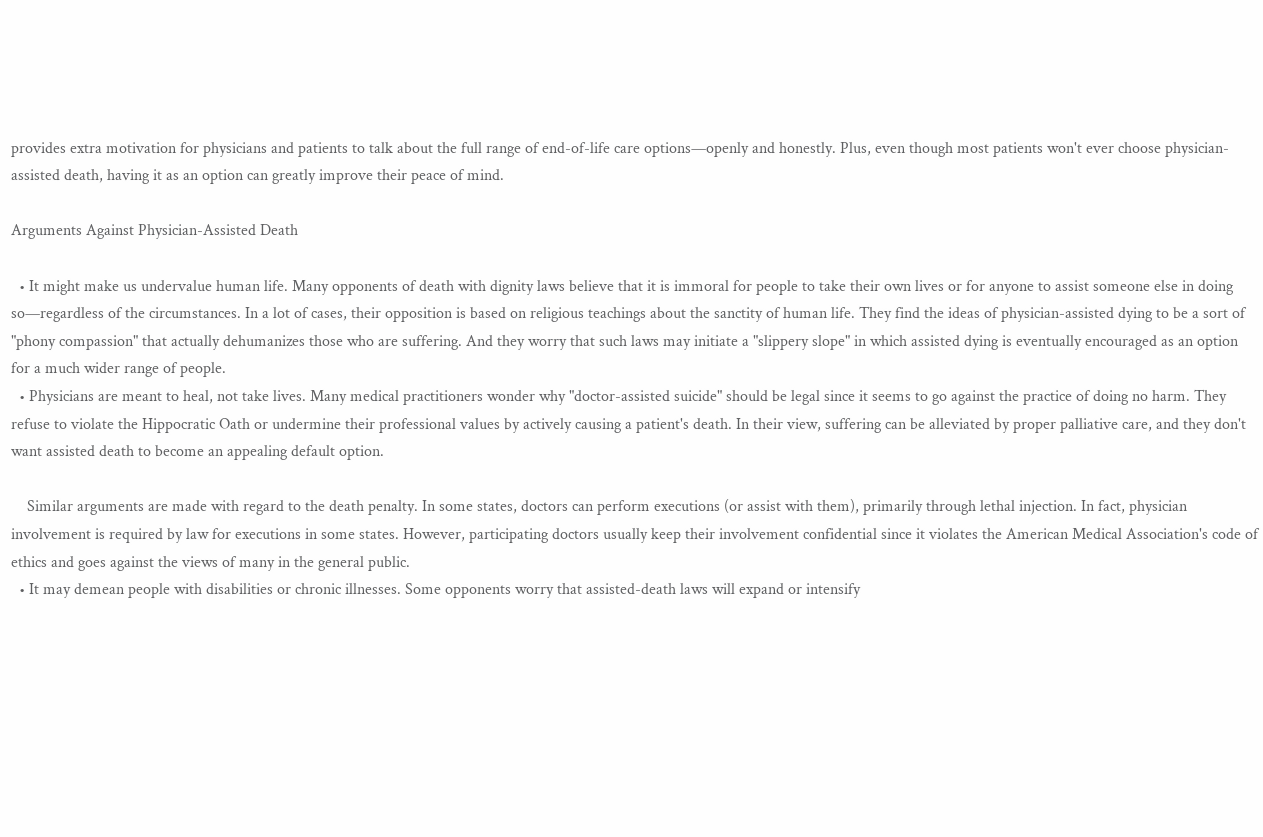provides extra motivation for physicians and patients to talk about the full range of end-of-life care options—openly and honestly. Plus, even though most patients won't ever choose physician-assisted death, having it as an option can greatly improve their peace of mind.

Arguments Against Physician-Assisted Death

  • It might make us undervalue human life. Many opponents of death with dignity laws believe that it is immoral for people to take their own lives or for anyone to assist someone else in doing so—regardless of the circumstances. In a lot of cases, their opposition is based on religious teachings about the sanctity of human life. They find the ideas of physician-assisted dying to be a sort of "phony compassion" that actually dehumanizes those who are suffering. And they worry that such laws may initiate a "slippery slope" in which assisted dying is eventually encouraged as an option for a much wider range of people.
  • Physicians are meant to heal, not take lives. Many medical practitioners wonder why "doctor-assisted suicide" should be legal since it seems to go against the practice of doing no harm. They refuse to violate the Hippocratic Oath or undermine their professional values by actively causing a patient's death. In their view, suffering can be alleviated by proper palliative care, and they don't want assisted death to become an appealing default option.

    Similar arguments are made with regard to the death penalty. In some states, doctors can perform executions (or assist with them), primarily through lethal injection. In fact, physician involvement is required by law for executions in some states. However, participating doctors usually keep their involvement confidential since it violates the American Medical Association's code of ethics and goes against the views of many in the general public.
  • It may demean people with disabilities or chronic illnesses. Some opponents worry that assisted-death laws will expand or intensify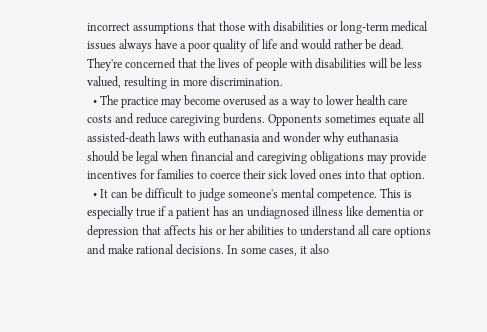incorrect assumptions that those with disabilities or long-term medical issues always have a poor quality of life and would rather be dead. They're concerned that the lives of people with disabilities will be less valued, resulting in more discrimination.
  • The practice may become overused as a way to lower health care costs and reduce caregiving burdens. Opponents sometimes equate all assisted-death laws with euthanasia and wonder why euthanasia should be legal when financial and caregiving obligations may provide incentives for families to coerce their sick loved ones into that option.
  • It can be difficult to judge someone's mental competence. This is especially true if a patient has an undiagnosed illness like dementia or depression that affects his or her abilities to understand all care options and make rational decisions. In some cases, it also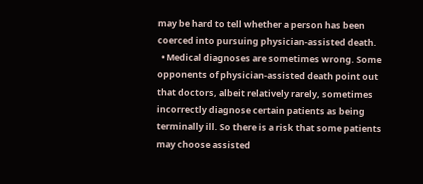may be hard to tell whether a person has been coerced into pursuing physician-assisted death.
  • Medical diagnoses are sometimes wrong. Some opponents of physician-assisted death point out that doctors, albeit relatively rarely, sometimes incorrectly diagnose certain patients as being terminally ill. So there is a risk that some patients may choose assisted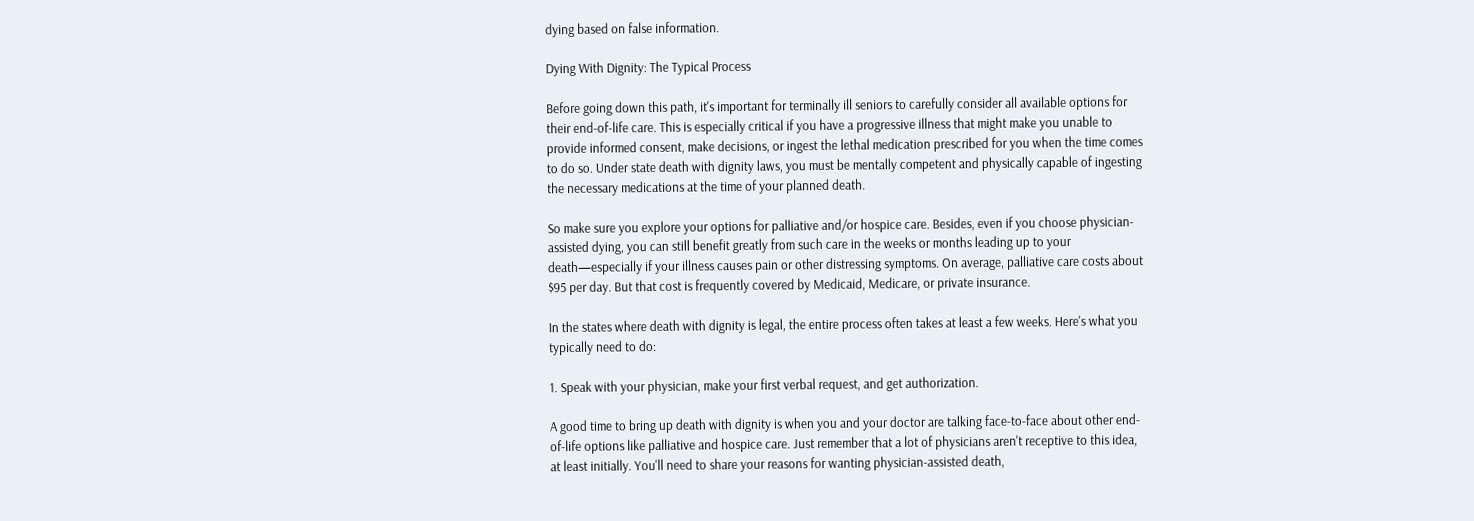dying based on false information.

Dying With Dignity: The Typical Process

Before going down this path, it's important for terminally ill seniors to carefully consider all available options for their end-of-life care. This is especially critical if you have a progressive illness that might make you unable to provide informed consent, make decisions, or ingest the lethal medication prescribed for you when the time comes to do so. Under state death with dignity laws, you must be mentally competent and physically capable of ingesting the necessary medications at the time of your planned death.

So make sure you explore your options for palliative and/or hospice care. Besides, even if you choose physician-assisted dying, you can still benefit greatly from such care in the weeks or months leading up to your death—especially if your illness causes pain or other distressing symptoms. On average, palliative care costs about $95 per day. But that cost is frequently covered by Medicaid, Medicare, or private insurance.

In the states where death with dignity is legal, the entire process often takes at least a few weeks. Here's what you typically need to do:

1. Speak with your physician, make your first verbal request, and get authorization.

A good time to bring up death with dignity is when you and your doctor are talking face-to-face about other end-of-life options like palliative and hospice care. Just remember that a lot of physicians aren't receptive to this idea, at least initially. You'll need to share your reasons for wanting physician-assisted death,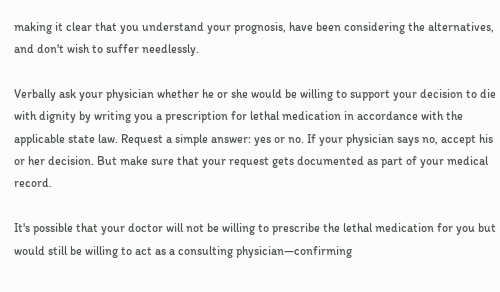making it clear that you understand your prognosis, have been considering the alternatives, and don't wish to suffer needlessly.

Verbally ask your physician whether he or she would be willing to support your decision to die with dignity by writing you a prescription for lethal medication in accordance with the applicable state law. Request a simple answer: yes or no. If your physician says no, accept his or her decision. But make sure that your request gets documented as part of your medical record.

It's possible that your doctor will not be willing to prescribe the lethal medication for you but would still be willing to act as a consulting physician—confirming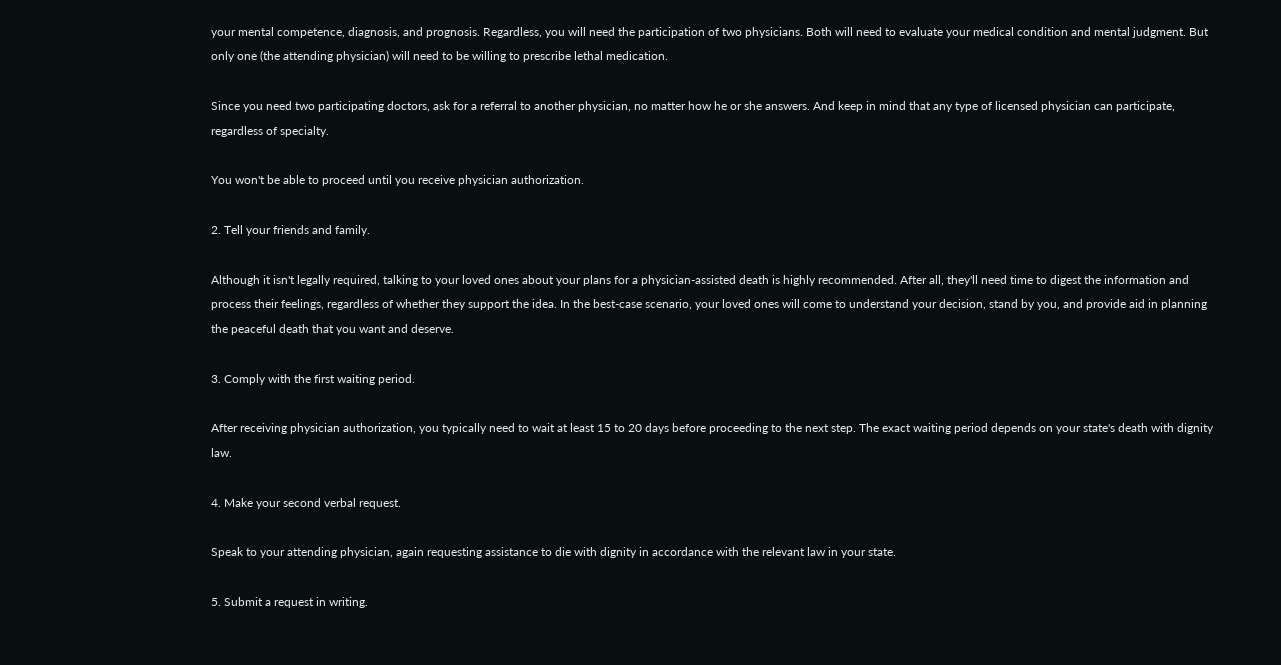your mental competence, diagnosis, and prognosis. Regardless, you will need the participation of two physicians. Both will need to evaluate your medical condition and mental judgment. But only one (the attending physician) will need to be willing to prescribe lethal medication.

Since you need two participating doctors, ask for a referral to another physician, no matter how he or she answers. And keep in mind that any type of licensed physician can participate, regardless of specialty.

You won't be able to proceed until you receive physician authorization.

2. Tell your friends and family.

Although it isn't legally required, talking to your loved ones about your plans for a physician-assisted death is highly recommended. After all, they'll need time to digest the information and process their feelings, regardless of whether they support the idea. In the best-case scenario, your loved ones will come to understand your decision, stand by you, and provide aid in planning the peaceful death that you want and deserve.

3. Comply with the first waiting period.

After receiving physician authorization, you typically need to wait at least 15 to 20 days before proceeding to the next step. The exact waiting period depends on your state's death with dignity law.

4. Make your second verbal request.

Speak to your attending physician, again requesting assistance to die with dignity in accordance with the relevant law in your state.

5. Submit a request in writing.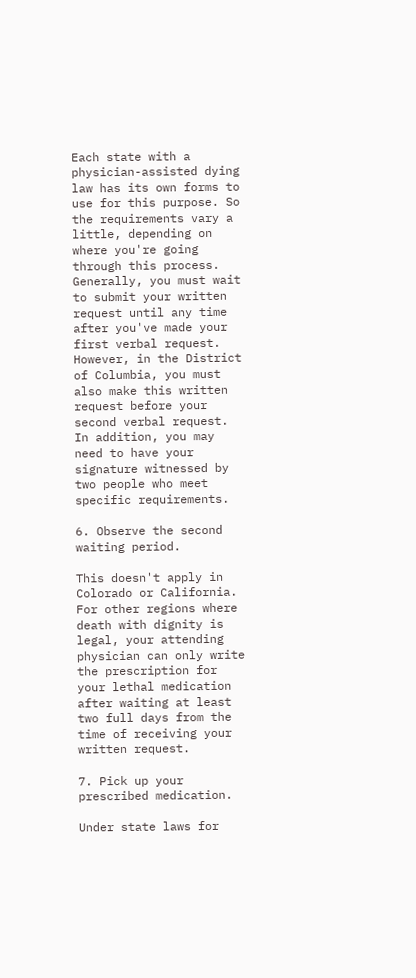Each state with a physician-assisted dying law has its own forms to use for this purpose. So the requirements vary a little, depending on where you're going through this process. Generally, you must wait to submit your written request until any time after you've made your first verbal request. However, in the District of Columbia, you must also make this written request before your second verbal request. In addition, you may need to have your signature witnessed by two people who meet specific requirements.

6. Observe the second waiting period.

This doesn't apply in Colorado or California. For other regions where death with dignity is legal, your attending physician can only write the prescription for your lethal medication after waiting at least two full days from the time of receiving your written request.

7. Pick up your prescribed medication.

Under state laws for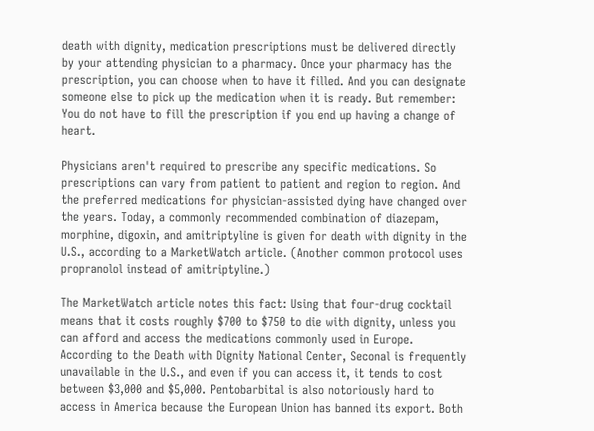death with dignity, medication prescriptions must be delivered directly by your attending physician to a pharmacy. Once your pharmacy has the prescription, you can choose when to have it filled. And you can designate someone else to pick up the medication when it is ready. But remember: You do not have to fill the prescription if you end up having a change of heart.

Physicians aren't required to prescribe any specific medications. So prescriptions can vary from patient to patient and region to region. And the preferred medications for physician-assisted dying have changed over the years. Today, a commonly recommended combination of diazepam, morphine, digoxin, and amitriptyline is given for death with dignity in the U.S., according to a MarketWatch article. (Another common protocol uses propranolol instead of amitriptyline.)

The MarketWatch article notes this fact: Using that four-drug cocktail means that it costs roughly $700 to $750 to die with dignity, unless you can afford and access the medications commonly used in Europe. According to the Death with Dignity National Center, Seconal is frequently unavailable in the U.S., and even if you can access it, it tends to cost between $3,000 and $5,000. Pentobarbital is also notoriously hard to access in America because the European Union has banned its export. Both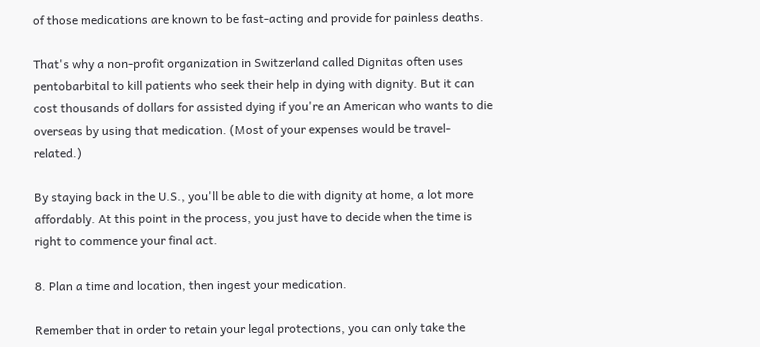of those medications are known to be fast-acting and provide for painless deaths.

That's why a non-profit organization in Switzerland called Dignitas often uses pentobarbital to kill patients who seek their help in dying with dignity. But it can cost thousands of dollars for assisted dying if you're an American who wants to die overseas by using that medication. (Most of your expenses would be travel-related.)

By staying back in the U.S., you'll be able to die with dignity at home, a lot more affordably. At this point in the process, you just have to decide when the time is right to commence your final act.

8. Plan a time and location, then ingest your medication.

Remember that in order to retain your legal protections, you can only take the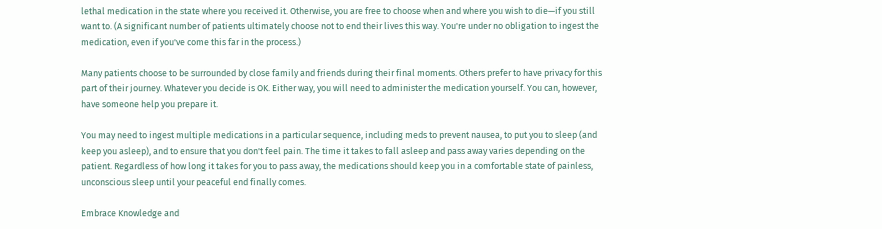lethal medication in the state where you received it. Otherwise, you are free to choose when and where you wish to die—if you still want to. (A significant number of patients ultimately choose not to end their lives this way. You're under no obligation to ingest the medication, even if you've come this far in the process.)

Many patients choose to be surrounded by close family and friends during their final moments. Others prefer to have privacy for this part of their journey. Whatever you decide is OK. Either way, you will need to administer the medication yourself. You can, however, have someone help you prepare it.

You may need to ingest multiple medications in a particular sequence, including meds to prevent nausea, to put you to sleep (and keep you asleep), and to ensure that you don't feel pain. The time it takes to fall asleep and pass away varies depending on the patient. Regardless of how long it takes for you to pass away, the medications should keep you in a comfortable state of painless, unconscious sleep until your peaceful end finally comes.

Embrace Knowledge and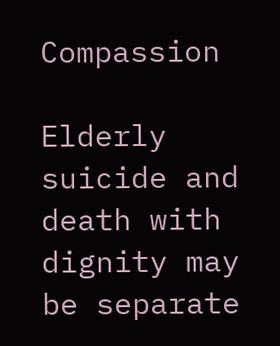Compassion

Elderly suicide and death with dignity may be separate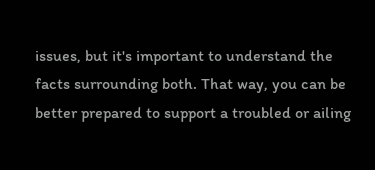issues, but it's important to understand the facts surrounding both. That way, you can be better prepared to support a troubled or ailing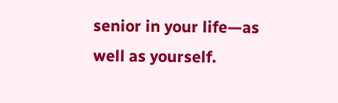senior in your life—as well as yourself.